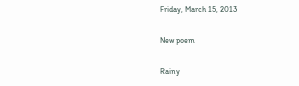Friday, March 15, 2013

New poem

Rainy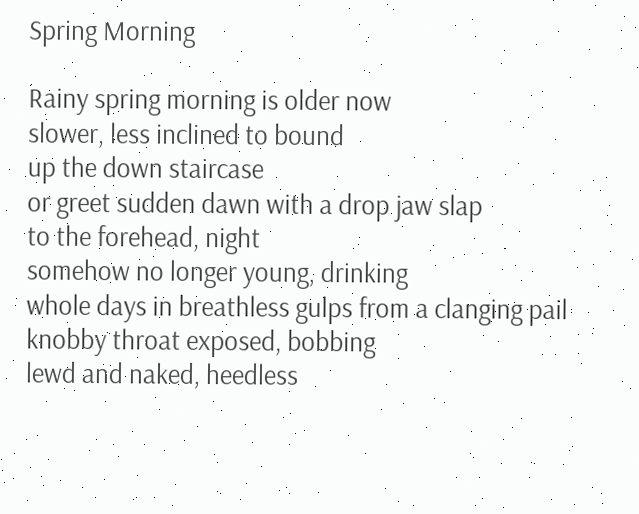Spring Morning

Rainy spring morning is older now
slower, less inclined to bound
up the down staircase
or greet sudden dawn with a drop jaw slap
to the forehead, night
somehow no longer young, drinking
whole days in breathless gulps from a clanging pail
knobby throat exposed, bobbing
lewd and naked, heedless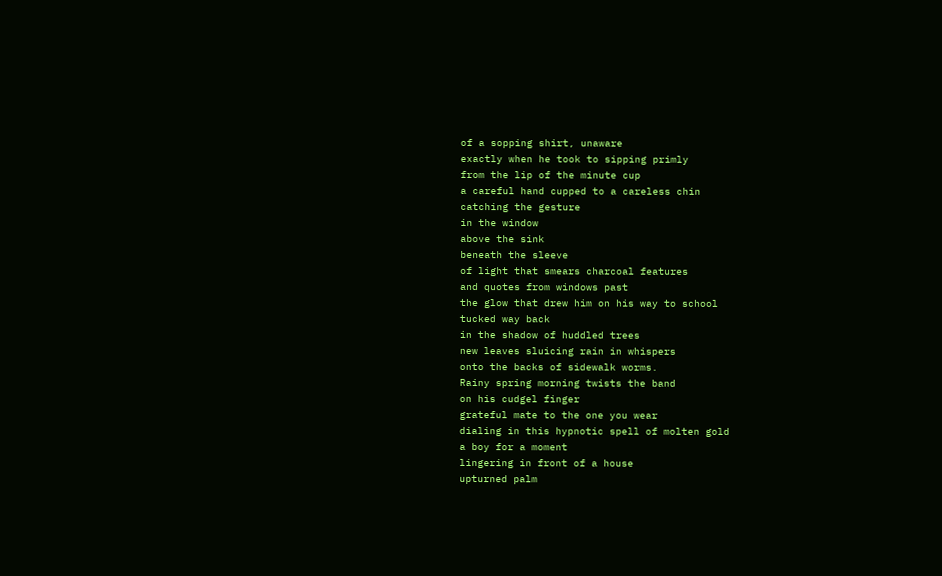of a sopping shirt, unaware
exactly when he took to sipping primly
from the lip of the minute cup
a careful hand cupped to a careless chin
catching the gesture
in the window
above the sink
beneath the sleeve
of light that smears charcoal features
and quotes from windows past
the glow that drew him on his way to school
tucked way back
in the shadow of huddled trees
new leaves sluicing rain in whispers
onto the backs of sidewalk worms.
Rainy spring morning twists the band
on his cudgel finger
grateful mate to the one you wear
dialing in this hypnotic spell of molten gold
a boy for a moment
lingering in front of a house
upturned palm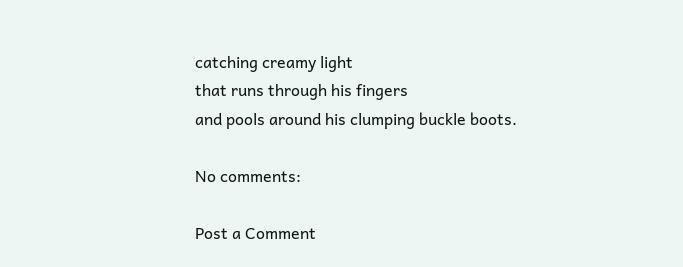catching creamy light
that runs through his fingers
and pools around his clumping buckle boots.

No comments:

Post a Comment